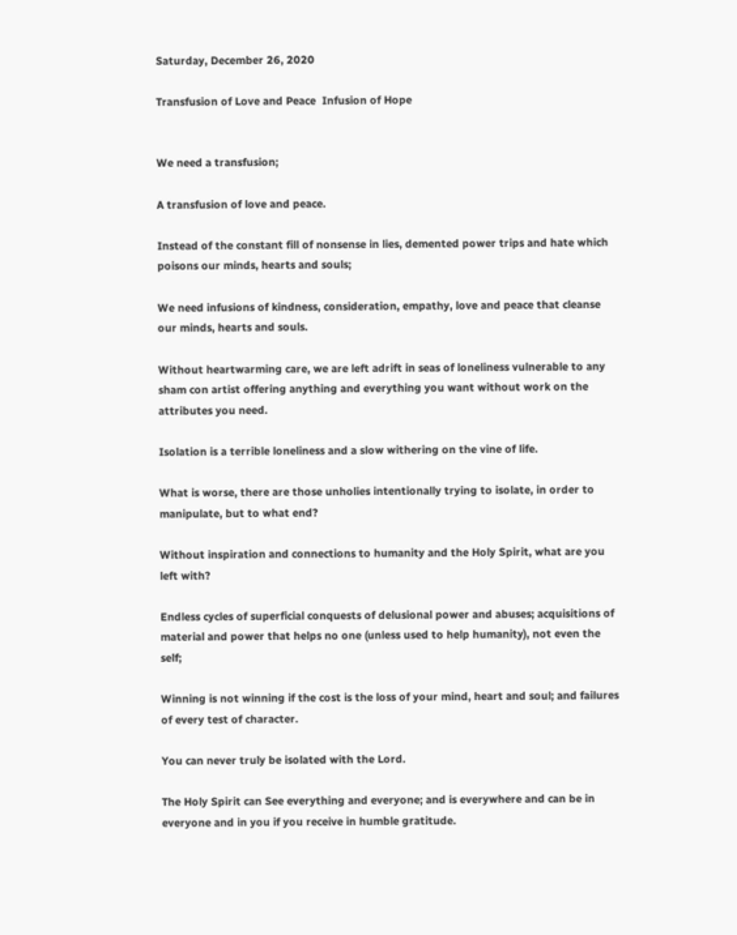Saturday, December 26, 2020

Transfusion of Love and Peace  Infusion of Hope


We need a transfusion;

A transfusion of love and peace.

Instead of the constant fill of nonsense in lies, demented power trips and hate which poisons our minds, hearts and souls;

We need infusions of kindness, consideration, empathy, love and peace that cleanse our minds, hearts and souls.

Without heartwarming care, we are left adrift in seas of loneliness vulnerable to any sham con artist offering anything and everything you want without work on the attributes you need.

Isolation is a terrible loneliness and a slow withering on the vine of life.

What is worse, there are those unholies intentionally trying to isolate, in order to manipulate, but to what end?

Without inspiration and connections to humanity and the Holy Spirit, what are you left with?

Endless cycles of superficial conquests of delusional power and abuses; acquisitions of material and power that helps no one (unless used to help humanity), not even the self;

Winning is not winning if the cost is the loss of your mind, heart and soul; and failures of every test of character.

You can never truly be isolated with the Lord.

The Holy Spirit can See everything and everyone; and is everywhere and can be in everyone and in you if you receive in humble gratitude.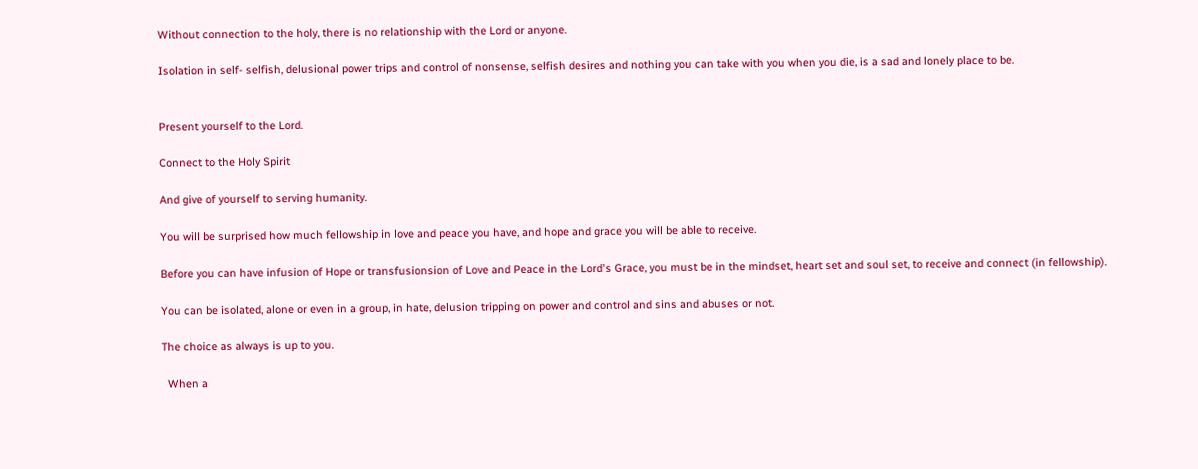Without connection to the holy, there is no relationship with the Lord or anyone.

Isolation in self- selfish, delusional power trips and control of nonsense, selfish desires and nothing you can take with you when you die, is a sad and lonely place to be.


Present yourself to the Lord.

Connect to the Holy Spirit

And give of yourself to serving humanity.

You will be surprised how much fellowship in love and peace you have, and hope and grace you will be able to receive.

Before you can have infusion of Hope or transfusionsion of Love and Peace in the Lord's Grace, you must be in the mindset, heart set and soul set, to receive and connect (in fellowship).

You can be isolated, alone or even in a group, in hate, delusion tripping on power and control and sins and abuses or not.

The choice as always is up to you.

  When a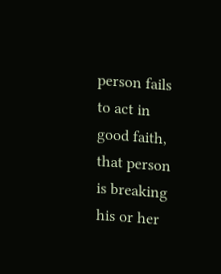person fails to act in good faith, that person is breaking his or her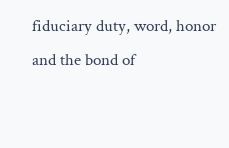fiduciary duty, word, honor and the bond of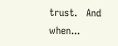trust.   And when...